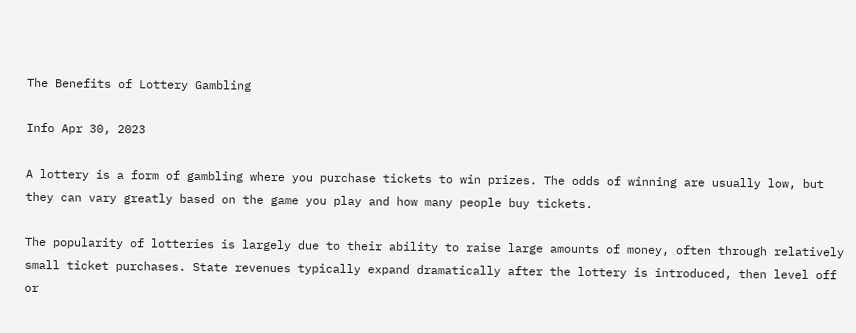The Benefits of Lottery Gambling

Info Apr 30, 2023

A lottery is a form of gambling where you purchase tickets to win prizes. The odds of winning are usually low, but they can vary greatly based on the game you play and how many people buy tickets.

The popularity of lotteries is largely due to their ability to raise large amounts of money, often through relatively small ticket purchases. State revenues typically expand dramatically after the lottery is introduced, then level off or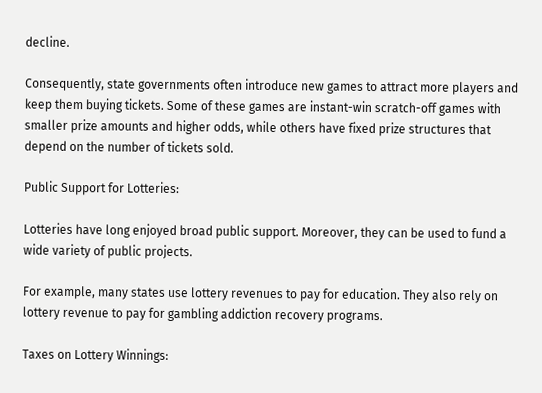decline.

Consequently, state governments often introduce new games to attract more players and keep them buying tickets. Some of these games are instant-win scratch-off games with smaller prize amounts and higher odds, while others have fixed prize structures that depend on the number of tickets sold.

Public Support for Lotteries:

Lotteries have long enjoyed broad public support. Moreover, they can be used to fund a wide variety of public projects.

For example, many states use lottery revenues to pay for education. They also rely on lottery revenue to pay for gambling addiction recovery programs.

Taxes on Lottery Winnings: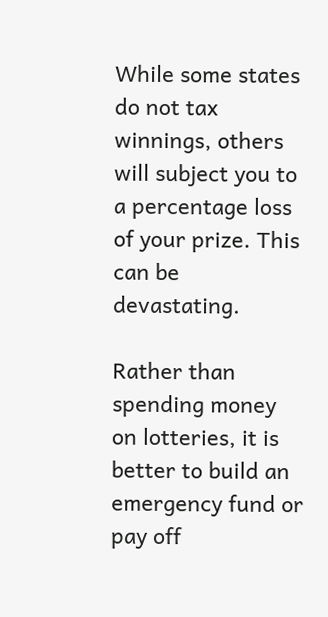While some states do not tax winnings, others will subject you to a percentage loss of your prize. This can be devastating.

Rather than spending money on lotteries, it is better to build an emergency fund or pay off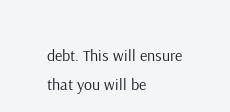debt. This will ensure that you will be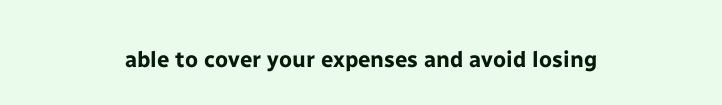able to cover your expenses and avoid losing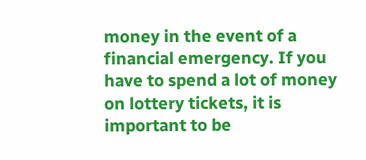money in the event of a financial emergency. If you have to spend a lot of money on lottery tickets, it is important to be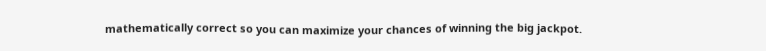mathematically correct so you can maximize your chances of winning the big jackpot.